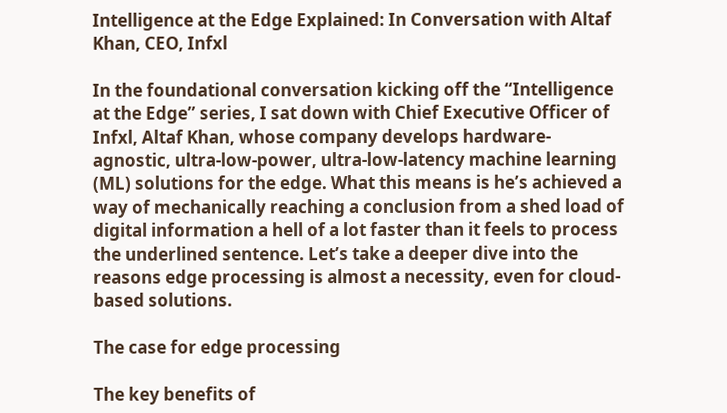Intelligence at the Edge Explained: In Conversation with Altaf Khan, CEO, Infxl

In the foundational conversation kicking off the “Intelligence at the Edge” series, I sat down with Chief Executive Officer of Infxl, Altaf Khan, whose company develops hardware-agnostic, ultra-low-power, ultra-low-latency machine learning (ML) solutions for the edge. What this means is he’s achieved a way of mechanically reaching a conclusion from a shed load of digital information a hell of a lot faster than it feels to process the underlined sentence. Let’s take a deeper dive into the reasons edge processing is almost a necessity, even for cloud-based solutions.

The case for edge processing

The key benefits of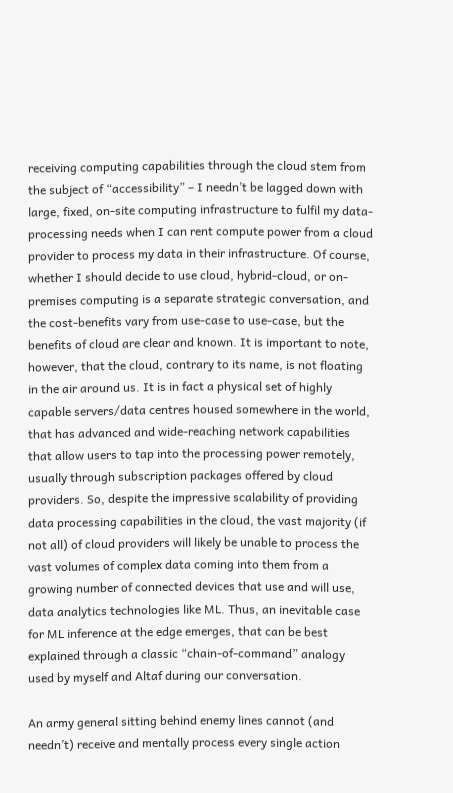receiving computing capabilities through the cloud stem from the subject of “accessibility” – I needn’t be lagged down with large, fixed, on-site computing infrastructure to fulfil my data-processing needs when I can rent compute power from a cloud provider to process my data in their infrastructure. Of course, whether I should decide to use cloud, hybrid-cloud, or on-premises computing is a separate strategic conversation, and the cost-benefits vary from use-case to use-case, but the benefits of cloud are clear and known. It is important to note, however, that the cloud, contrary to its name, is not floating in the air around us. It is in fact a physical set of highly capable servers/data centres housed somewhere in the world, that has advanced and wide-reaching network capabilities that allow users to tap into the processing power remotely, usually through subscription packages offered by cloud providers. So, despite the impressive scalability of providing data processing capabilities in the cloud, the vast majority (if not all) of cloud providers will likely be unable to process the vast volumes of complex data coming into them from a growing number of connected devices that use and will use, data analytics technologies like ML. Thus, an inevitable case for ML inference at the edge emerges, that can be best explained through a classic “chain-of-command” analogy used by myself and Altaf during our conversation.

An army general sitting behind enemy lines cannot (and needn’t) receive and mentally process every single action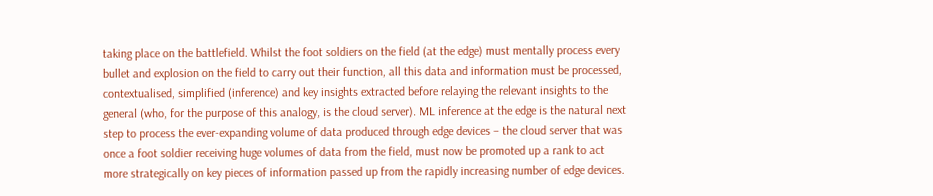taking place on the battlefield. Whilst the foot soldiers on the field (at the edge) must mentally process every bullet and explosion on the field to carry out their function, all this data and information must be processed, contextualised, simplified (inference) and key insights extracted before relaying the relevant insights to the general (who, for the purpose of this analogy, is the cloud server). ML inference at the edge is the natural next step to process the ever-expanding volume of data produced through edge devices – the cloud server that was once a foot soldier receiving huge volumes of data from the field, must now be promoted up a rank to act more strategically on key pieces of information passed up from the rapidly increasing number of edge devices.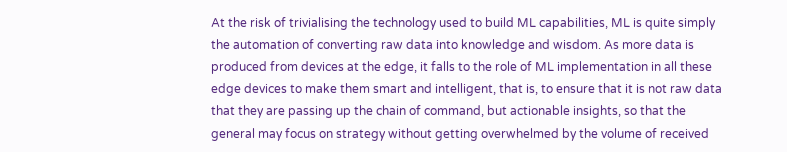At the risk of trivialising the technology used to build ML capabilities, ML is quite simply the automation of converting raw data into knowledge and wisdom. As more data is produced from devices at the edge, it falls to the role of ML implementation in all these edge devices to make them smart and intelligent, that is, to ensure that it is not raw data that they are passing up the chain of command, but actionable insights, so that the general may focus on strategy without getting overwhelmed by the volume of received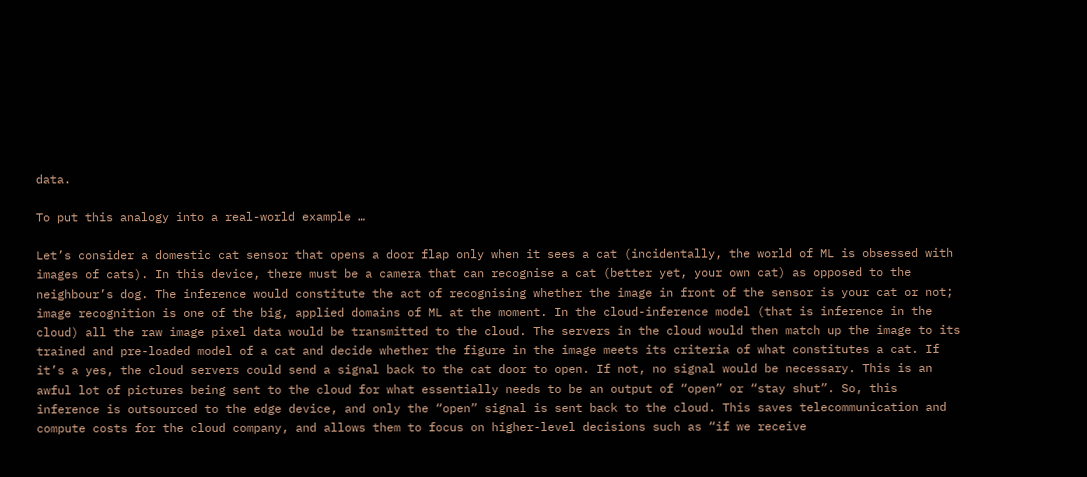data.

To put this analogy into a real-world example …

Let’s consider a domestic cat sensor that opens a door flap only when it sees a cat (incidentally, the world of ML is obsessed with images of cats). In this device, there must be a camera that can recognise a cat (better yet, your own cat) as opposed to the neighbour’s dog. The inference would constitute the act of recognising whether the image in front of the sensor is your cat or not; image recognition is one of the big, applied domains of ML at the moment. In the cloud-inference model (that is inference in the cloud) all the raw image pixel data would be transmitted to the cloud. The servers in the cloud would then match up the image to its trained and pre-loaded model of a cat and decide whether the figure in the image meets its criteria of what constitutes a cat. If it’s a yes, the cloud servers could send a signal back to the cat door to open. If not, no signal would be necessary. This is an awful lot of pictures being sent to the cloud for what essentially needs to be an output of “open” or “stay shut”. So, this inference is outsourced to the edge device, and only the “open” signal is sent back to the cloud. This saves telecommunication and compute costs for the cloud company, and allows them to focus on higher-level decisions such as “if we receive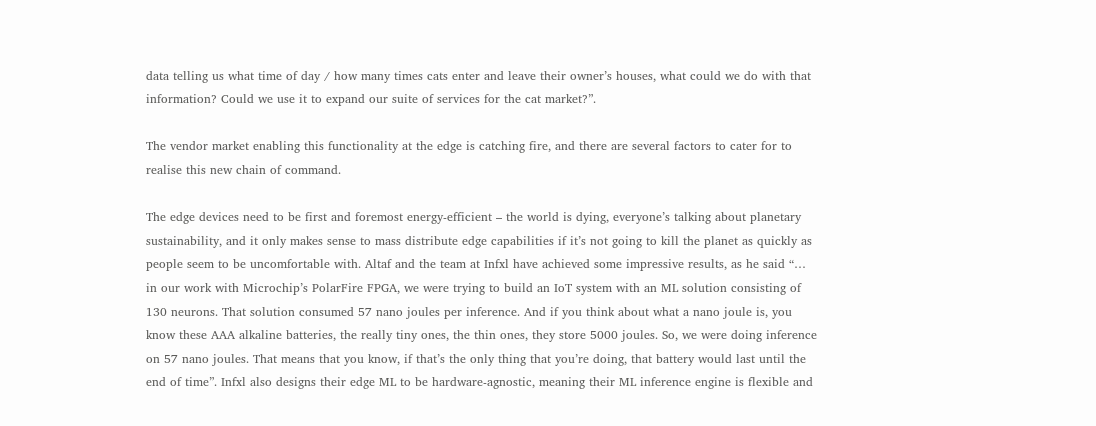data telling us what time of day / how many times cats enter and leave their owner’s houses, what could we do with that information? Could we use it to expand our suite of services for the cat market?”.

The vendor market enabling this functionality at the edge is catching fire, and there are several factors to cater for to realise this new chain of command.

The edge devices need to be first and foremost energy-efficient – the world is dying, everyone’s talking about planetary sustainability, and it only makes sense to mass distribute edge capabilities if it’s not going to kill the planet as quickly as people seem to be uncomfortable with. Altaf and the team at Infxl have achieved some impressive results, as he said “… in our work with Microchip’s PolarFire FPGA, we were trying to build an IoT system with an ML solution consisting of 130 neurons. That solution consumed 57 nano joules per inference. And if you think about what a nano joule is, you know these AAA alkaline batteries, the really tiny ones, the thin ones, they store 5000 joules. So, we were doing inference on 57 nano joules. That means that you know, if that’s the only thing that you’re doing, that battery would last until the end of time”. Infxl also designs their edge ML to be hardware-agnostic, meaning their ML inference engine is flexible and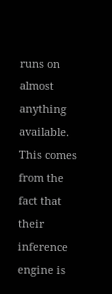runs on almost anything available. This comes from the fact that their inference engine is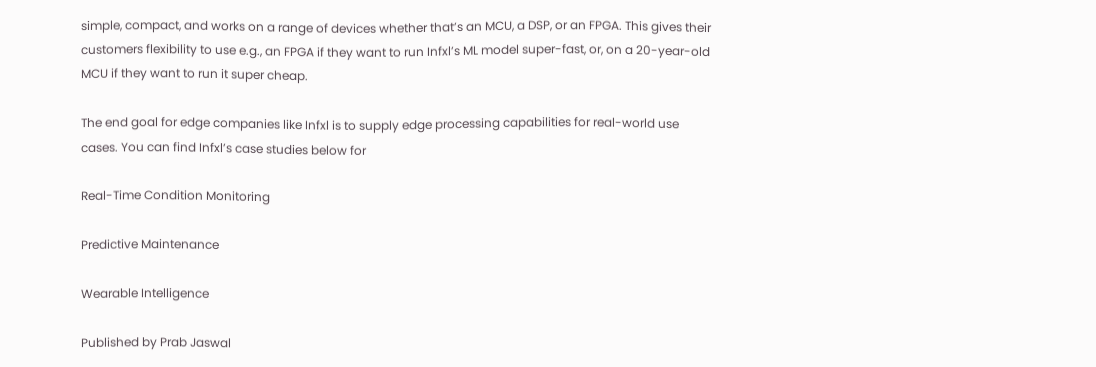simple, compact, and works on a range of devices whether that’s an MCU, a DSP, or an FPGA. This gives their customers flexibility to use e.g., an FPGA if they want to run Infxl’s ML model super-fast, or, on a 20-year-old MCU if they want to run it super cheap.

The end goal for edge companies like Infxl is to supply edge processing capabilities for real-world use cases. You can find Infxl’s case studies below for

Real-Time Condition Monitoring

Predictive Maintenance

Wearable Intelligence

Published by Prab Jaswal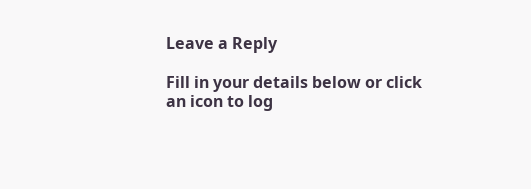Leave a Reply

Fill in your details below or click an icon to log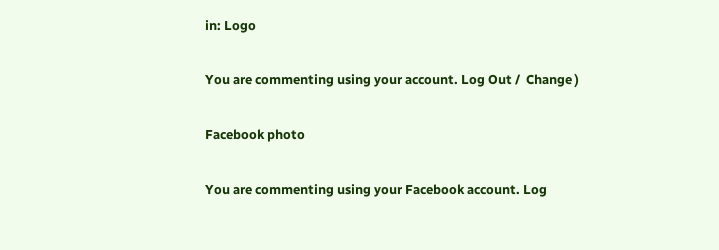in: Logo

You are commenting using your account. Log Out /  Change )

Facebook photo

You are commenting using your Facebook account. Log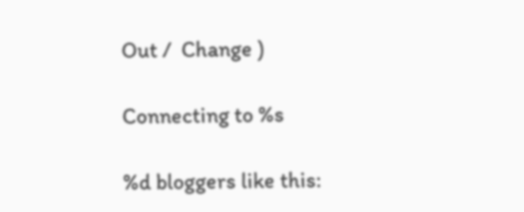Out /  Change )

Connecting to %s

%d bloggers like this: